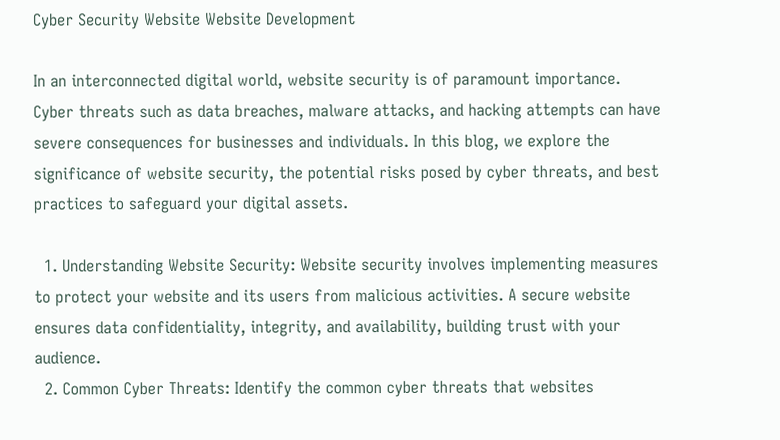Cyber Security Website Website Development

In an interconnected digital world, website security is of paramount importance. Cyber threats such as data breaches, malware attacks, and hacking attempts can have severe consequences for businesses and individuals. In this blog, we explore the significance of website security, the potential risks posed by cyber threats, and best practices to safeguard your digital assets.

  1. Understanding Website Security: Website security involves implementing measures to protect your website and its users from malicious activities. A secure website ensures data confidentiality, integrity, and availability, building trust with your audience.
  2. Common Cyber Threats: Identify the common cyber threats that websites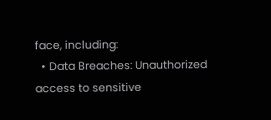face, including:
  • Data Breaches: Unauthorized access to sensitive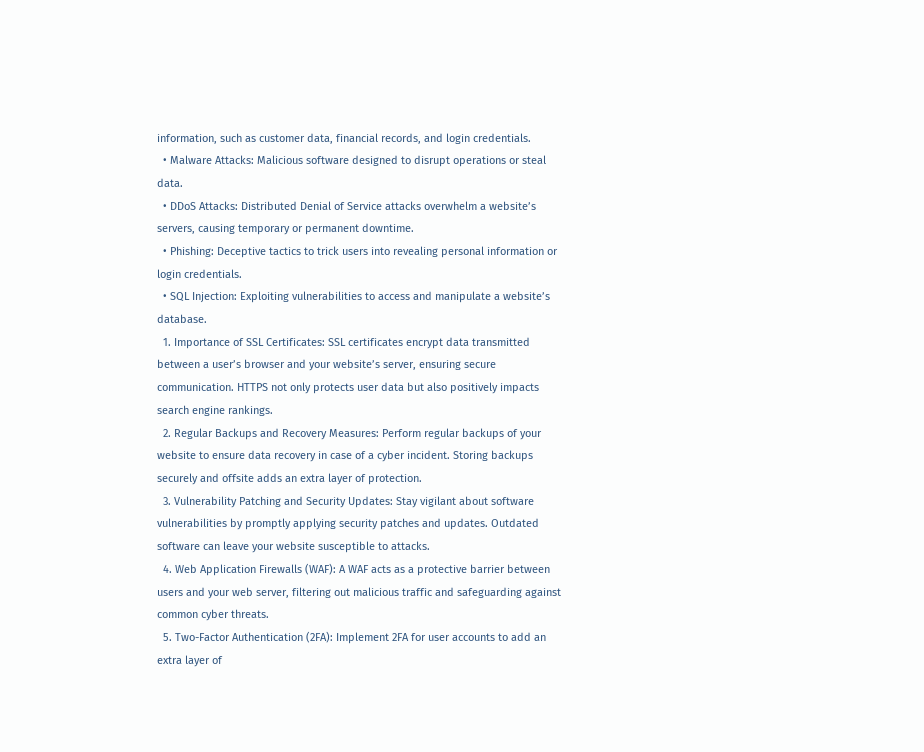information, such as customer data, financial records, and login credentials.
  • Malware Attacks: Malicious software designed to disrupt operations or steal data.
  • DDoS Attacks: Distributed Denial of Service attacks overwhelm a website’s servers, causing temporary or permanent downtime.
  • Phishing: Deceptive tactics to trick users into revealing personal information or login credentials.
  • SQL Injection: Exploiting vulnerabilities to access and manipulate a website’s database.
  1. Importance of SSL Certificates: SSL certificates encrypt data transmitted between a user’s browser and your website’s server, ensuring secure communication. HTTPS not only protects user data but also positively impacts search engine rankings.
  2. Regular Backups and Recovery Measures: Perform regular backups of your website to ensure data recovery in case of a cyber incident. Storing backups securely and offsite adds an extra layer of protection.
  3. Vulnerability Patching and Security Updates: Stay vigilant about software vulnerabilities by promptly applying security patches and updates. Outdated software can leave your website susceptible to attacks.
  4. Web Application Firewalls (WAF): A WAF acts as a protective barrier between users and your web server, filtering out malicious traffic and safeguarding against common cyber threats.
  5. Two-Factor Authentication (2FA): Implement 2FA for user accounts to add an extra layer of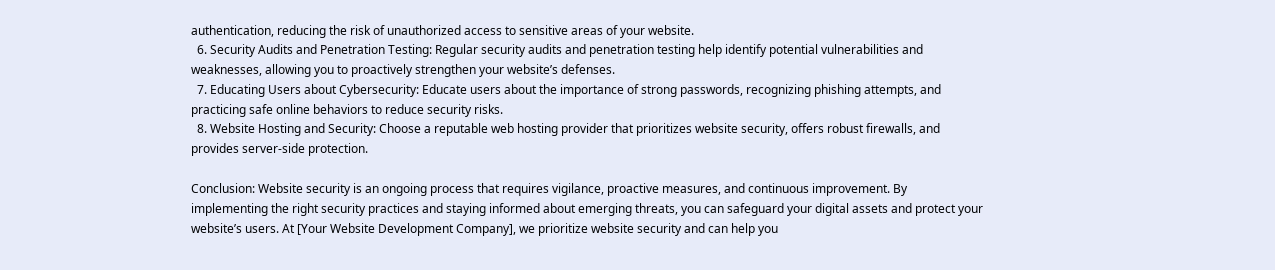authentication, reducing the risk of unauthorized access to sensitive areas of your website.
  6. Security Audits and Penetration Testing: Regular security audits and penetration testing help identify potential vulnerabilities and weaknesses, allowing you to proactively strengthen your website’s defenses.
  7. Educating Users about Cybersecurity: Educate users about the importance of strong passwords, recognizing phishing attempts, and practicing safe online behaviors to reduce security risks.
  8. Website Hosting and Security: Choose a reputable web hosting provider that prioritizes website security, offers robust firewalls, and provides server-side protection.

Conclusion: Website security is an ongoing process that requires vigilance, proactive measures, and continuous improvement. By implementing the right security practices and staying informed about emerging threats, you can safeguard your digital assets and protect your website’s users. At [Your Website Development Company], we prioritize website security and can help you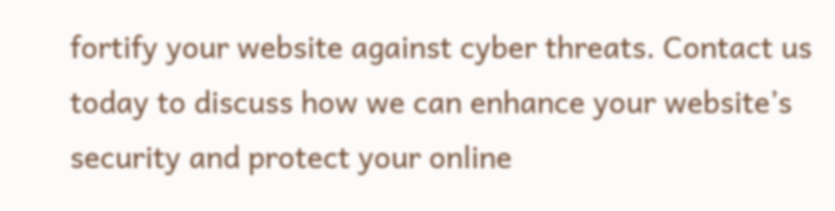fortify your website against cyber threats. Contact us today to discuss how we can enhance your website’s security and protect your online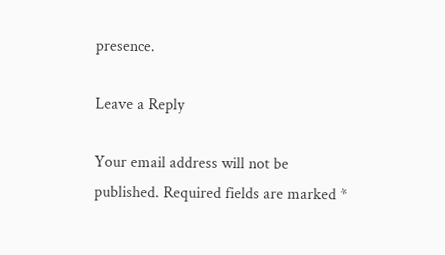presence.

Leave a Reply

Your email address will not be published. Required fields are marked *